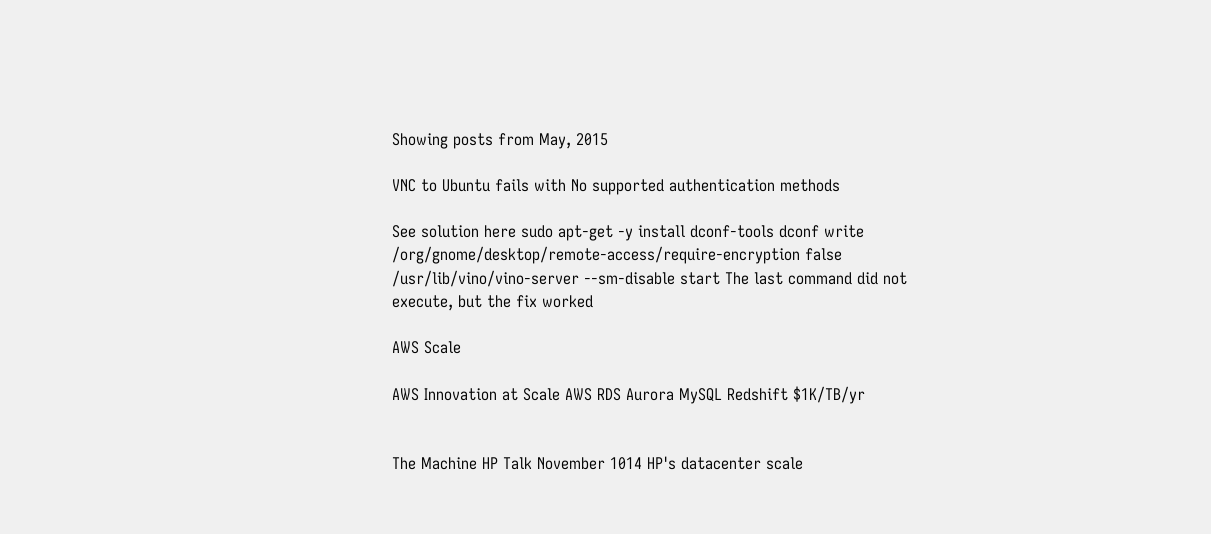Showing posts from May, 2015

VNC to Ubuntu fails with No supported authentication methods

See solution here sudo apt-get -y install dconf-tools dconf write /org/gnome/desktop/remote-access/require-encryption false /usr/lib/vino/vino-server --sm-disable start The last command did not execute, but the fix worked

AWS Scale

AWS Innovation at Scale AWS RDS Aurora MySQL Redshift $1K/TB/yr


The Machine HP Talk November 1014 HP's datacenter scale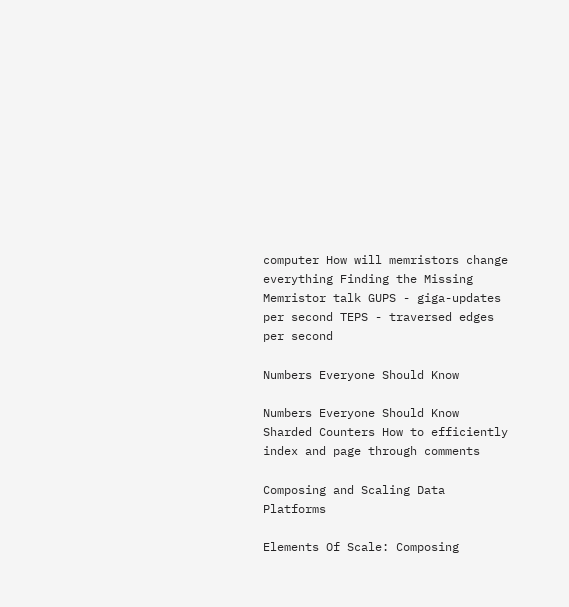computer How will memristors change everything Finding the Missing Memristor talk GUPS - giga-updates per second TEPS - traversed edges per second

Numbers Everyone Should Know

Numbers Everyone Should Know Sharded Counters How to efficiently index and page through comments

Composing and Scaling Data Platforms

Elements Of Scale: Composing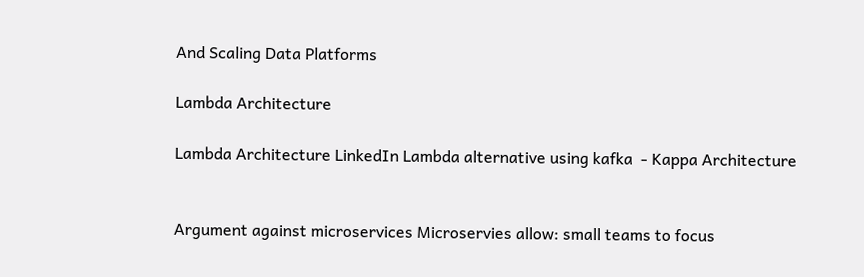And Scaling Data Platforms

Lambda Architecture

Lambda Architecture LinkedIn Lambda alternative using kafka  - Kappa Architecture


Argument against microservices Microservies allow: small teams to focus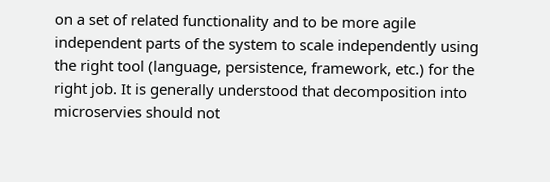on a set of related functionality and to be more agile independent parts of the system to scale independently using the right tool (language, persistence, framework, etc.) for the right job. It is generally understood that decomposition into microservies should not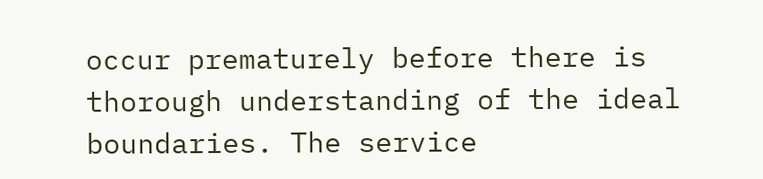occur prematurely before there is thorough understanding of the ideal boundaries. The service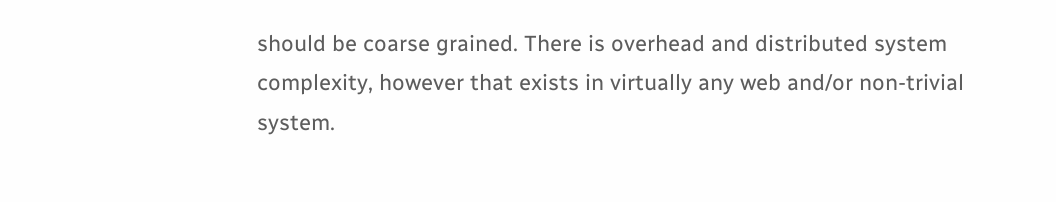should be coarse grained. There is overhead and distributed system complexity, however that exists in virtually any web and/or non-trivial system.